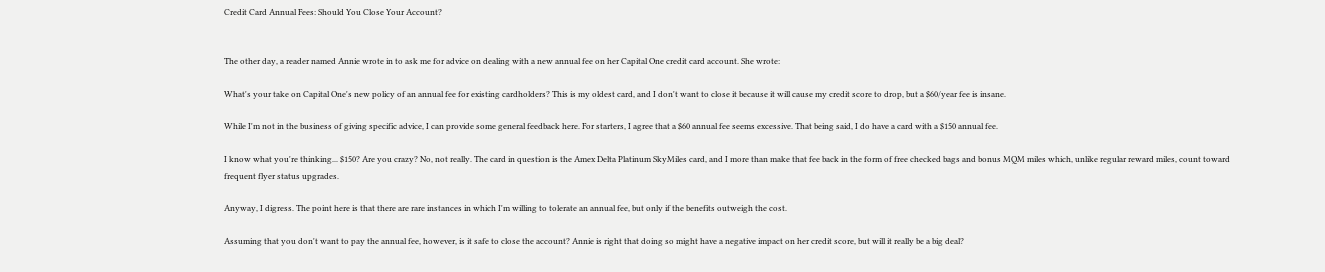Credit Card Annual Fees: Should You Close Your Account?


The other day, a reader named Annie wrote in to ask me for advice on dealing with a new annual fee on her Capital One credit card account. She wrote:

What's your take on Capital One's new policy of an annual fee for existing cardholders? This is my oldest card, and I don't want to close it because it will cause my credit score to drop, but a $60/year fee is insane.

While I'm not in the business of giving specific advice, I can provide some general feedback here. For starters, I agree that a $60 annual fee seems excessive. That being said, I do have a card with a $150 annual fee.

I know what you're thinking... $150? Are you crazy? No, not really. The card in question is the Amex Delta Platinum SkyMiles card, and I more than make that fee back in the form of free checked bags and bonus MQM miles which, unlike regular reward miles, count toward frequent flyer status upgrades.

Anyway, I digress. The point here is that there are rare instances in which I'm willing to tolerate an annual fee, but only if the benefits outweigh the cost.

Assuming that you don't want to pay the annual fee, however, is it safe to close the account? Annie is right that doing so might have a negative impact on her credit score, but will it really be a big deal?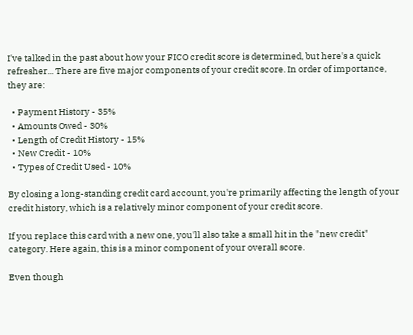I've talked in the past about how your FICO credit score is determined, but here's a quick refresher... There are five major components of your credit score. In order of importance, they are:

  • Payment History - 35%
  • Amounts Owed - 30%
  • Length of Credit History - 15%
  • New Credit - 10%
  • Types of Credit Used - 10%

By closing a long-standing credit card account, you're primarily affecting the length of your credit history, which is a relatively minor component of your credit score.

If you replace this card with a new one, you'll also take a small hit in the "new credit" category. Here again, this is a minor component of your overall score.

Even though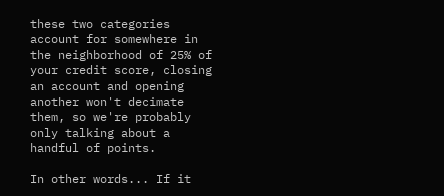these two categories account for somewhere in the neighborhood of 25% of your credit score, closing an account and opening another won't decimate them, so we're probably only talking about a handful of points.

In other words... If it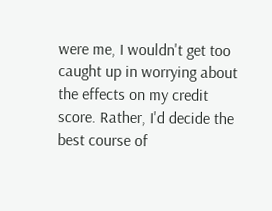were me, I wouldn't get too caught up in worrying about the effects on my credit score. Rather, I'd decide the best course of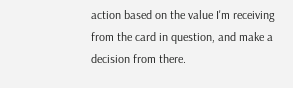action based on the value I'm receiving from the card in question, and make a decision from there.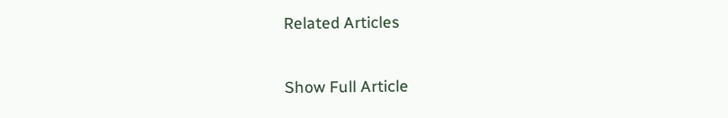Related Articles

Show Full Article